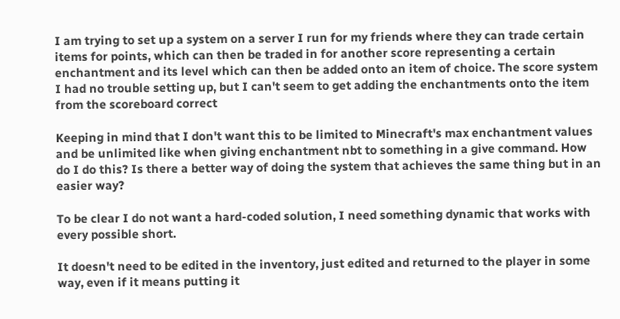I am trying to set up a system on a server I run for my friends where they can trade certain items for points, which can then be traded in for another score representing a certain enchantment and its level which can then be added onto an item of choice. The score system I had no trouble setting up, but I can't seem to get adding the enchantments onto the item from the scoreboard correct

Keeping in mind that I don't want this to be limited to Minecraft's max enchantment values and be unlimited like when giving enchantment nbt to something in a give command. How do I do this? Is there a better way of doing the system that achieves the same thing but in an easier way?

To be clear I do not want a hard-coded solution, I need something dynamic that works with every possible short.

It doesn't need to be edited in the inventory, just edited and returned to the player in some way, even if it means putting it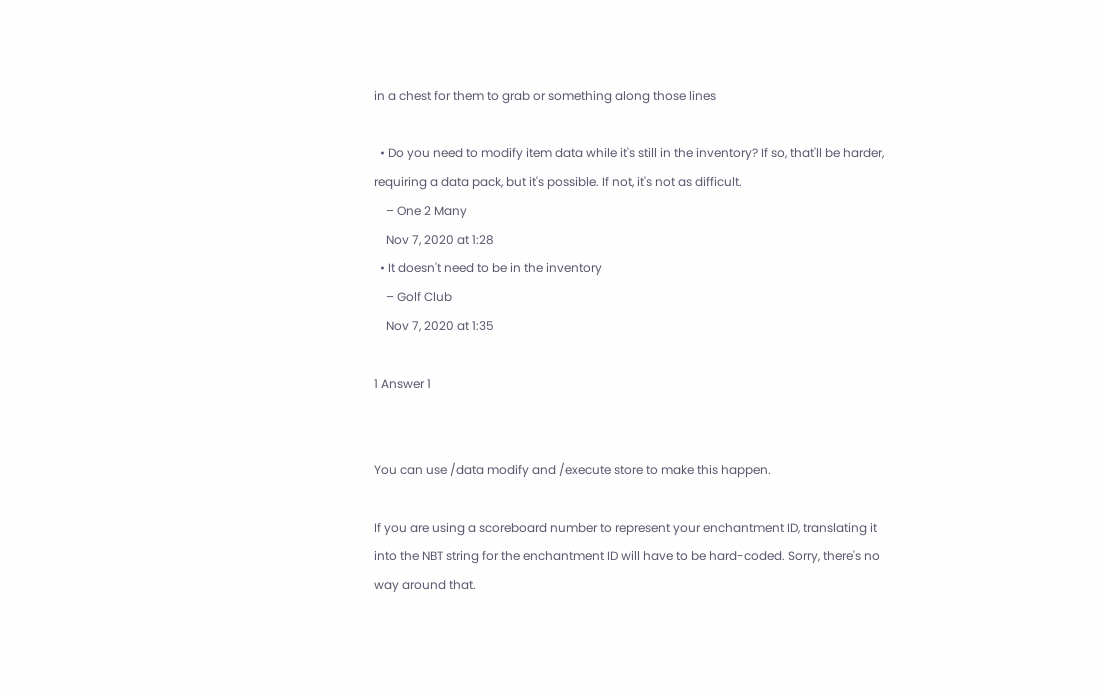in a chest for them to grab or something along those lines

  • Do you need to modify item data while it's still in the inventory? If so, that'll be harder, requiring a data pack, but it's possible. If not, it's not as difficult.
    – One 2 Many
    Nov 7, 2020 at 1:28
  • It doesn't need to be in the inventory
    – Golf Club
    Nov 7, 2020 at 1:35

1 Answer 1


You can use /data modify and /execute store to make this happen.

If you are using a scoreboard number to represent your enchantment ID, translating it into the NBT string for the enchantment ID will have to be hard-coded. Sorry, there's no way around that.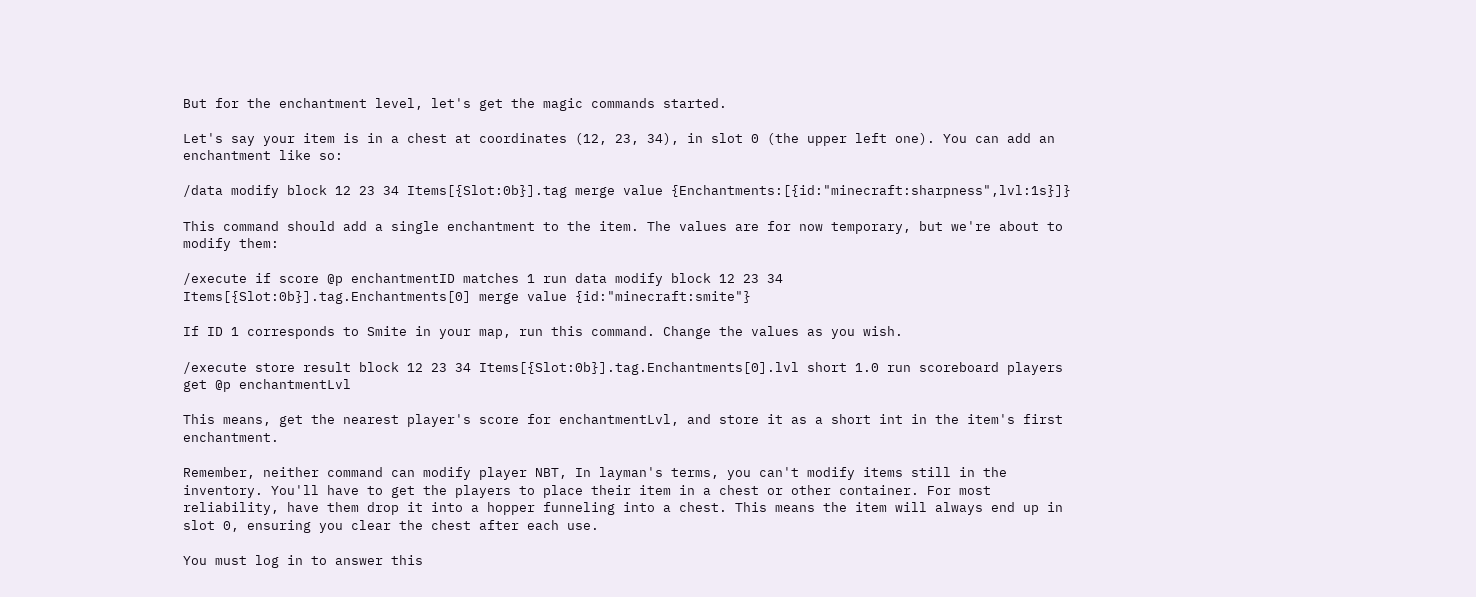But for the enchantment level, let's get the magic commands started.

Let's say your item is in a chest at coordinates (12, 23, 34), in slot 0 (the upper left one). You can add an enchantment like so:

/data modify block 12 23 34 Items[{Slot:0b}].tag merge value {Enchantments:[{id:"minecraft:sharpness",lvl:1s}]}

This command should add a single enchantment to the item. The values are for now temporary, but we're about to modify them:

/execute if score @p enchantmentID matches 1 run data modify block 12 23 34 Items[{Slot:0b}].tag.Enchantments[0] merge value {id:"minecraft:smite"}

If ID 1 corresponds to Smite in your map, run this command. Change the values as you wish.

/execute store result block 12 23 34 Items[{Slot:0b}].tag.Enchantments[0].lvl short 1.0 run scoreboard players get @p enchantmentLvl

This means, get the nearest player's score for enchantmentLvl, and store it as a short int in the item's first enchantment.

Remember, neither command can modify player NBT, In layman's terms, you can't modify items still in the inventory. You'll have to get the players to place their item in a chest or other container. For most reliability, have them drop it into a hopper funneling into a chest. This means the item will always end up in slot 0, ensuring you clear the chest after each use.

You must log in to answer this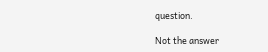question.

Not the answer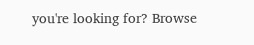you're looking for? Browse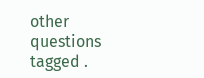other questions tagged .